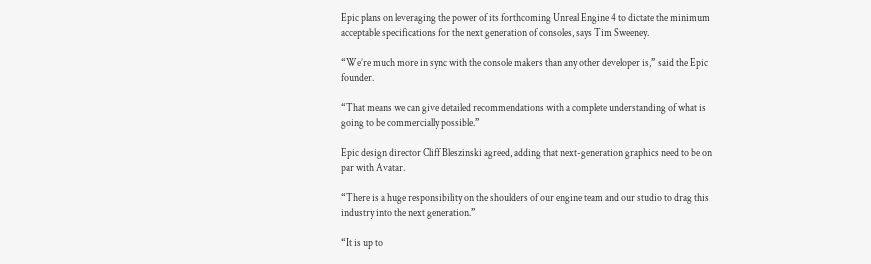Epic plans on leveraging the power of its forthcoming Unreal Engine 4 to dictate the minimum acceptable specifications for the next generation of consoles, says Tim Sweeney.

“We’re much more in sync with the console makers than any other developer is,” said the Epic founder.

“That means we can give detailed recommendations with a complete understanding of what is going to be commercially possible.”

Epic design director Cliff Bleszinski agreed, adding that next-generation graphics need to be on par with Avatar.

“There is a huge responsibility on the shoulders of our engine team and our studio to drag this industry into the next generation.”

“It is up to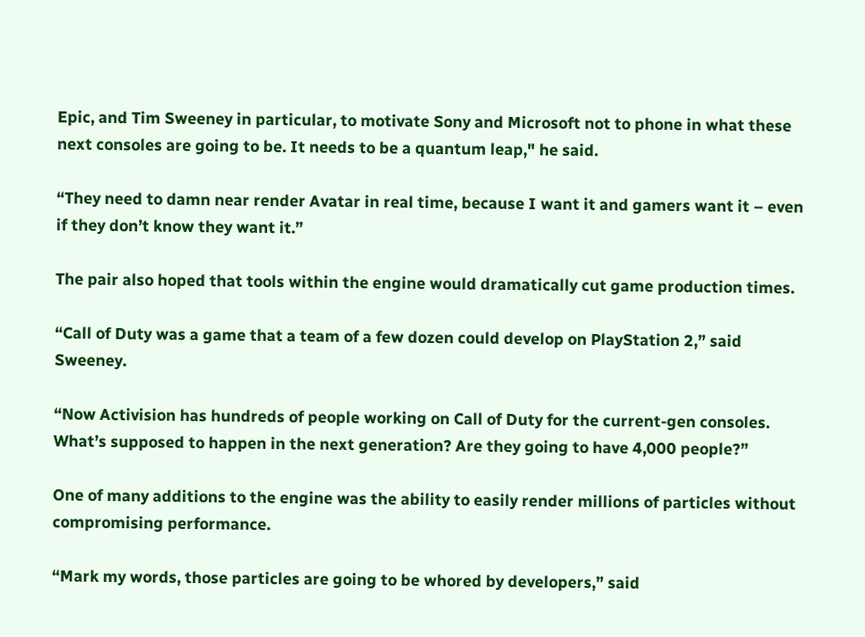Epic, and Tim Sweeney in particular, to motivate Sony and Microsoft not to phone in what these next consoles are going to be. It needs to be a quantum leap," he said.

“They need to damn near render Avatar in real time, because I want it and gamers want it – even if they don’t know they want it.”

The pair also hoped that tools within the engine would dramatically cut game production times.

“Call of Duty was a game that a team of a few dozen could develop on PlayStation 2,” said Sweeney.

“Now Activision has hundreds of people working on Call of Duty for the current-gen consoles. What’s supposed to happen in the next generation? Are they going to have 4,000 people?”

One of many additions to the engine was the ability to easily render millions of particles without compromising performance.

“Mark my words, those particles are going to be whored by developers,” said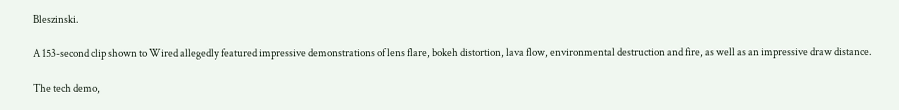Bleszinski.

A 153-second clip shown to Wired allegedly featured impressive demonstrations of lens flare, bokeh distortion, lava flow, environmental destruction and fire, as well as an impressive draw distance.

The tech demo,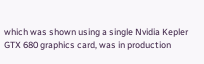which was shown using a single Nvidia Kepler GTX 680 graphics card, was in production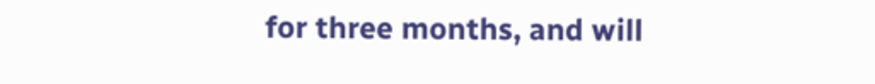for three months, and will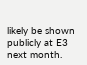likely be shown publicly at E3 next month.